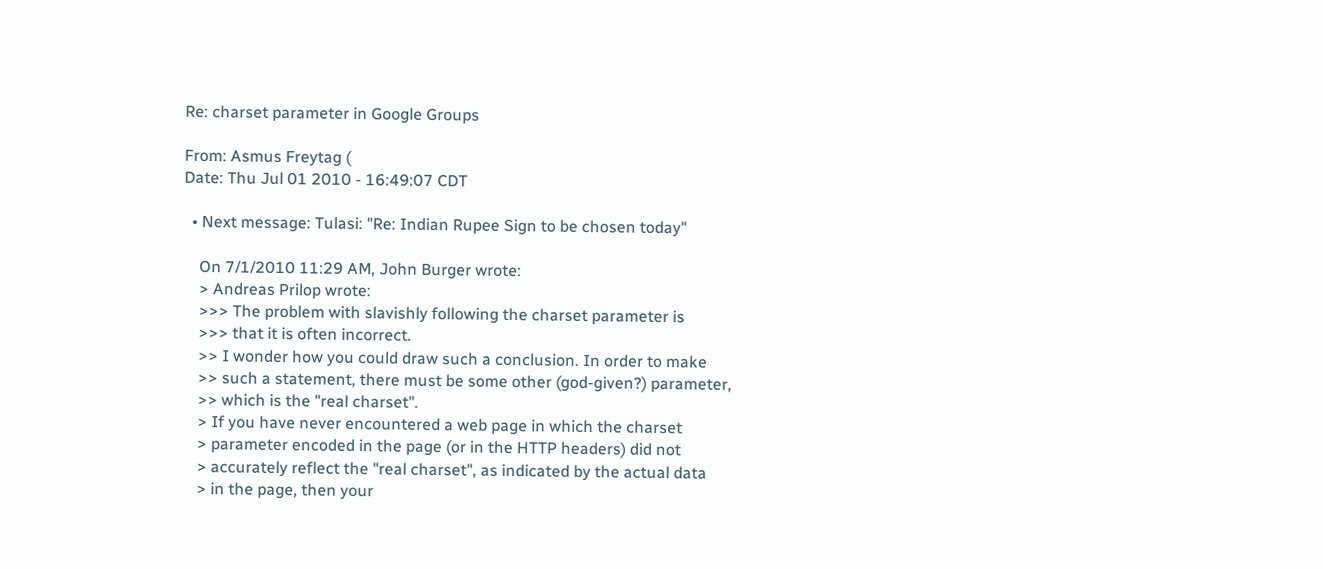Re: charset parameter in Google Groups

From: Asmus Freytag (
Date: Thu Jul 01 2010 - 16:49:07 CDT

  • Next message: Tulasi: "Re: Indian Rupee Sign to be chosen today"

    On 7/1/2010 11:29 AM, John Burger wrote:
    > Andreas Prilop wrote:
    >>> The problem with slavishly following the charset parameter is
    >>> that it is often incorrect.
    >> I wonder how you could draw such a conclusion. In order to make
    >> such a statement, there must be some other (god-given?) parameter,
    >> which is the "real charset".
    > If you have never encountered a web page in which the charset
    > parameter encoded in the page (or in the HTTP headers) did not
    > accurately reflect the "real charset", as indicated by the actual data
    > in the page, then your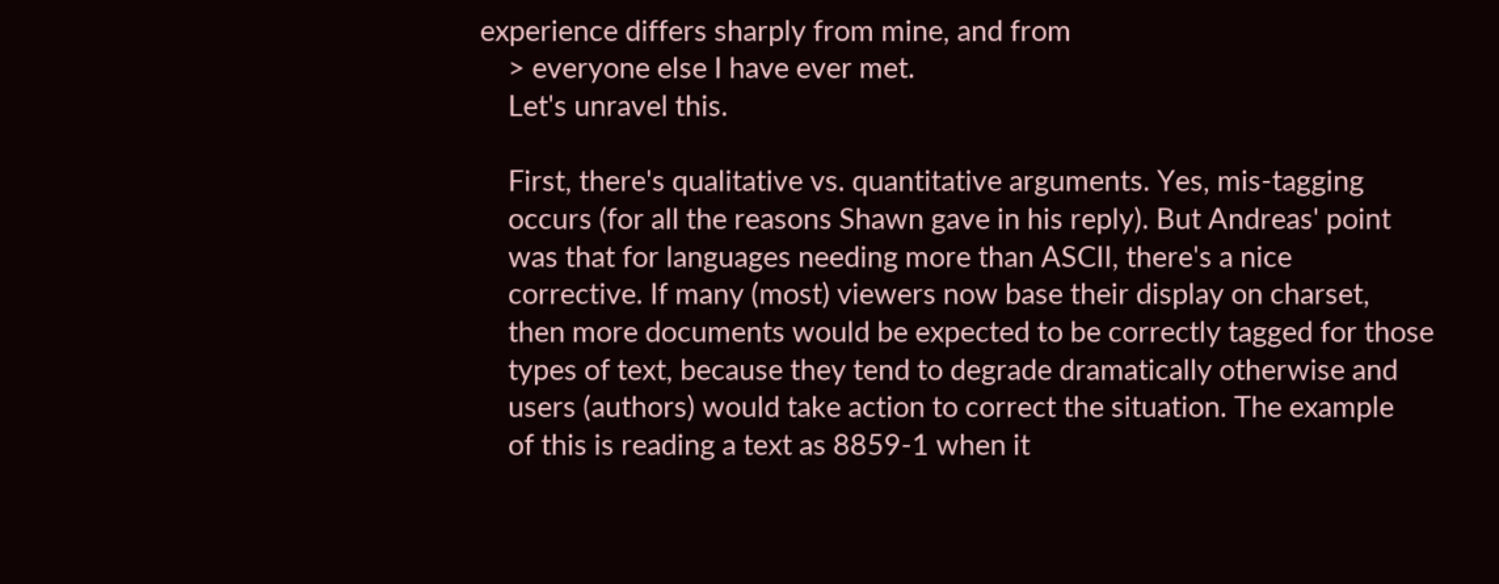experience differs sharply from mine, and from
    > everyone else I have ever met.
    Let's unravel this.

    First, there's qualitative vs. quantitative arguments. Yes, mis-tagging
    occurs (for all the reasons Shawn gave in his reply). But Andreas' point
    was that for languages needing more than ASCII, there's a nice
    corrective. If many (most) viewers now base their display on charset,
    then more documents would be expected to be correctly tagged for those
    types of text, because they tend to degrade dramatically otherwise and
    users (authors) would take action to correct the situation. The example
    of this is reading a text as 8859-1 when it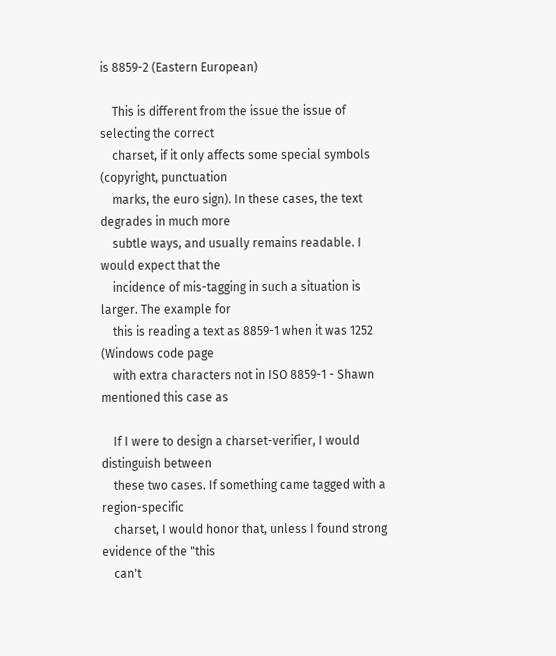is 8859-2 (Eastern European)

    This is different from the issue the issue of selecting the correct
    charset, if it only affects some special symbols (copyright, punctuation
    marks, the euro sign). In these cases, the text degrades in much more
    subtle ways, and usually remains readable. I would expect that the
    incidence of mis-tagging in such a situation is larger. The example for
    this is reading a text as 8859-1 when it was 1252 (Windows code page
    with extra characters not in ISO 8859-1 - Shawn mentioned this case as

    If I were to design a charset-verifier, I would distinguish between
    these two cases. If something came tagged with a region-specific
    charset, I would honor that, unless I found strong evidence of the "this
    can't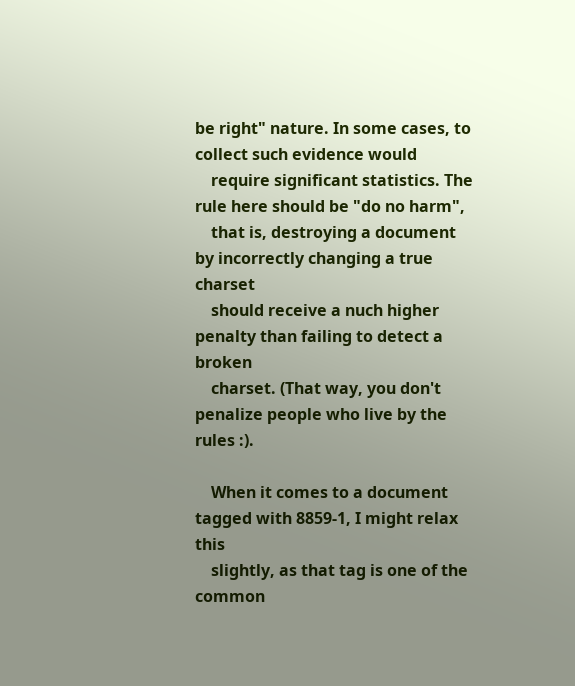be right" nature. In some cases, to collect such evidence would
    require significant statistics. The rule here should be "do no harm",
    that is, destroying a document by incorrectly changing a true charset
    should receive a nuch higher penalty than failing to detect a broken
    charset. (That way, you don't penalize people who live by the rules :).

    When it comes to a document tagged with 8859-1, I might relax this
    slightly, as that tag is one of the common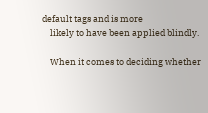default tags and is more
    likely to have been applied blindly.

    When it comes to deciding whether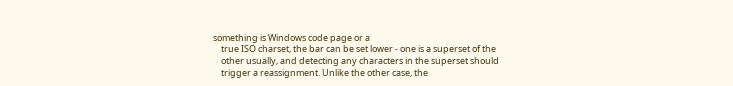something is Windows code page or a
    true ISO charset, the bar can be set lower - one is a superset of the
    other usually, and detecting any characters in the superset should
    trigger a reassignment. Unlike the other case, the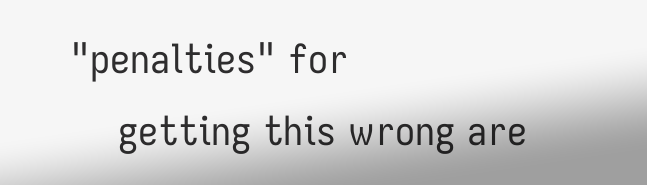"penalties" for
    getting this wrong are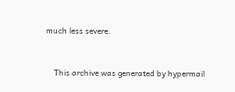much less severe.


    This archive was generated by hypermail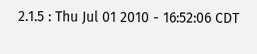2.1.5 : Thu Jul 01 2010 - 16:52:06 CDT